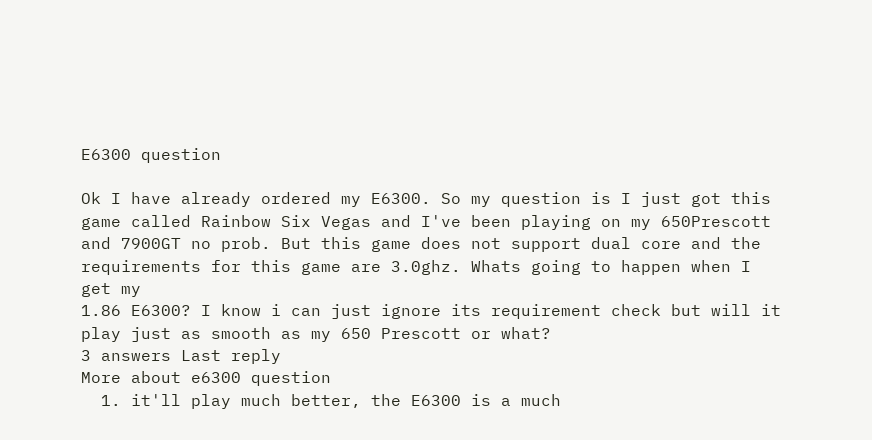E6300 question

Ok I have already ordered my E6300. So my question is I just got this game called Rainbow Six Vegas and I've been playing on my 650Prescott and 7900GT no prob. But this game does not support dual core and the requirements for this game are 3.0ghz. Whats going to happen when I get my
1.86 E6300? I know i can just ignore its requirement check but will it play just as smooth as my 650 Prescott or what?
3 answers Last reply
More about e6300 question
  1. it'll play much better, the E6300 is a much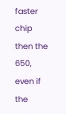faster chip then the 650, even if the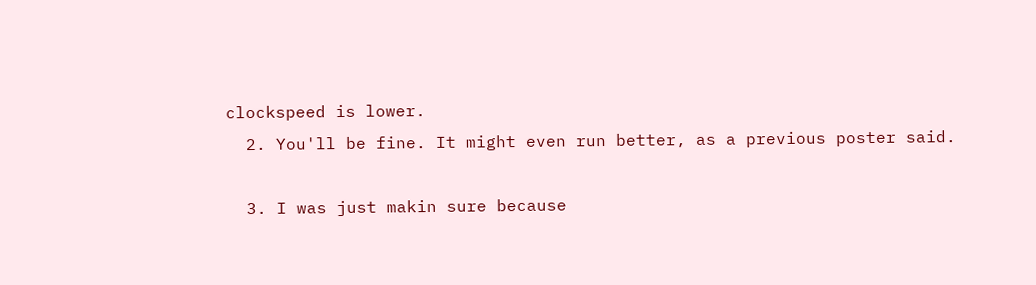clockspeed is lower.
  2. You'll be fine. It might even run better, as a previous poster said.

  3. I was just makin sure because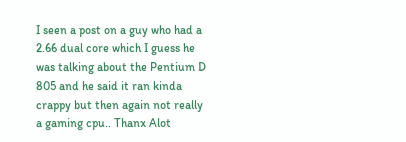I seen a post on a guy who had a 2.66 dual core which I guess he was talking about the Pentium D 805 and he said it ran kinda crappy but then again not really a gaming cpu.. Thanx Alot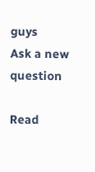guys
Ask a new question

Read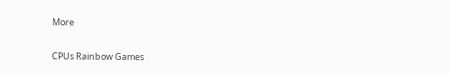More

CPUs Rainbow Games